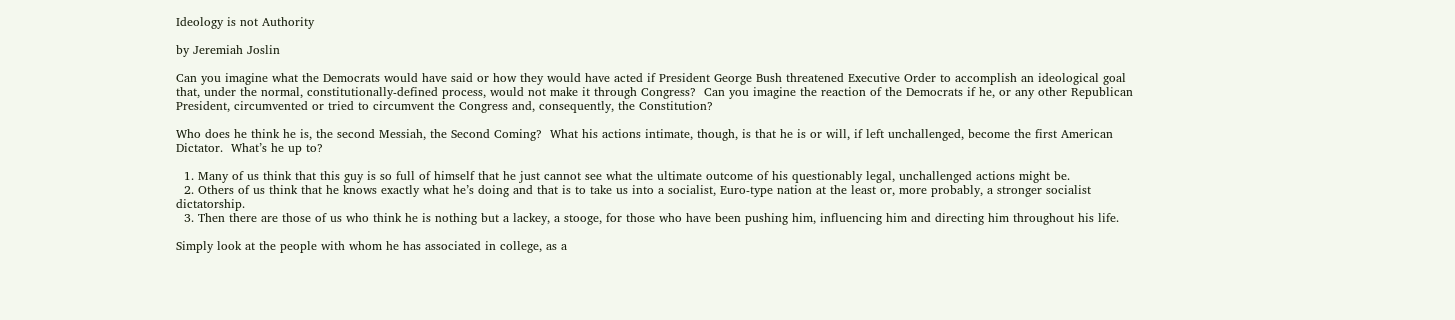Ideology is not Authority

by Jeremiah Joslin

Can you imagine what the Democrats would have said or how they would have acted if President George Bush threatened Executive Order to accomplish an ideological goal that, under the normal, constitutionally-defined process, would not make it through Congress?  Can you imagine the reaction of the Democrats if he, or any other Republican President, circumvented or tried to circumvent the Congress and, consequently, the Constitution?

Who does he think he is, the second Messiah, the Second Coming?  What his actions intimate, though, is that he is or will, if left unchallenged, become the first American Dictator.  What’s he up to?

  1. Many of us think that this guy is so full of himself that he just cannot see what the ultimate outcome of his questionably legal, unchallenged actions might be.
  2. Others of us think that he knows exactly what he’s doing and that is to take us into a socialist, Euro-type nation at the least or, more probably, a stronger socialist dictatorship.
  3. Then there are those of us who think he is nothing but a lackey, a stooge, for those who have been pushing him, influencing him and directing him throughout his life.

Simply look at the people with whom he has associated in college, as a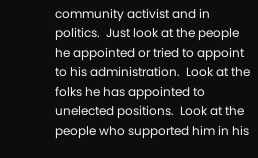community activist and in politics.  Just look at the people he appointed or tried to appoint to his administration.  Look at the folks he has appointed to unelected positions.  Look at the people who supported him in his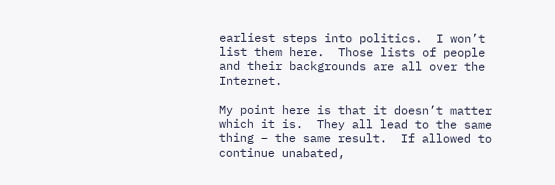earliest steps into politics.  I won’t list them here.  Those lists of people and their backgrounds are all over the Internet.

My point here is that it doesn’t matter which it is.  They all lead to the same thing – the same result.  If allowed to continue unabated,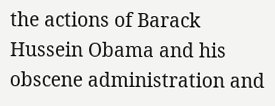the actions of Barack Hussein Obama and his obscene administration and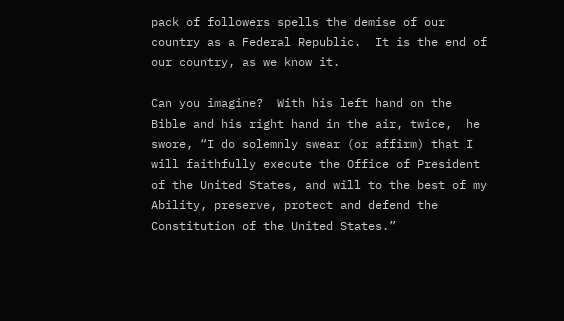pack of followers spells the demise of our country as a Federal Republic.  It is the end of our country, as we know it.

Can you imagine?  With his left hand on the Bible and his right hand in the air, twice,  he swore, “I do solemnly swear (or affirm) that I will faithfully execute the Office of President of the United States, and will to the best of my Ability, preserve, protect and defend the Constitution of the United States.”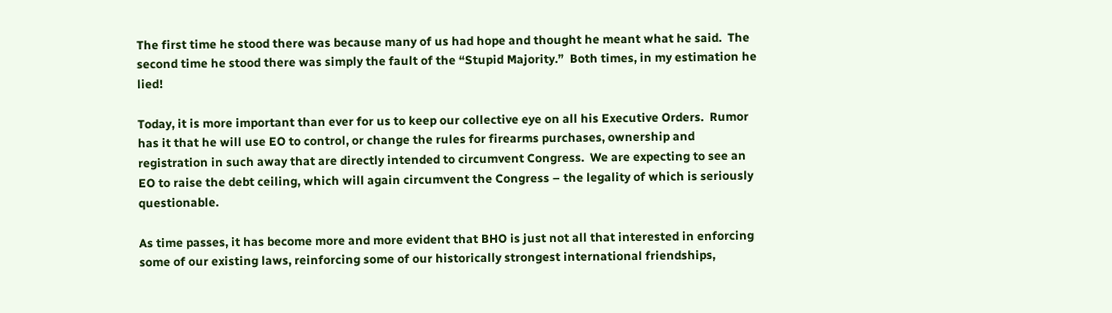The first time he stood there was because many of us had hope and thought he meant what he said.  The second time he stood there was simply the fault of the “Stupid Majority.”  Both times, in my estimation he lied!

Today, it is more important than ever for us to keep our collective eye on all his Executive Orders.  Rumor has it that he will use EO to control, or change the rules for firearms purchases, ownership and registration in such away that are directly intended to circumvent Congress.  We are expecting to see an EO to raise the debt ceiling, which will again circumvent the Congress – the legality of which is seriously questionable.

As time passes, it has become more and more evident that BHO is just not all that interested in enforcing some of our existing laws, reinforcing some of our historically strongest international friendships,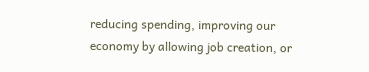reducing spending, improving our economy by allowing job creation, or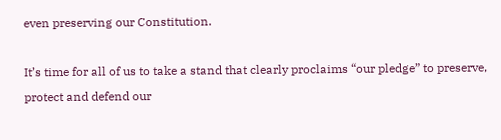even preserving our Constitution.

It’s time for all of us to take a stand that clearly proclaims “our pledge” to preserve, protect and defend our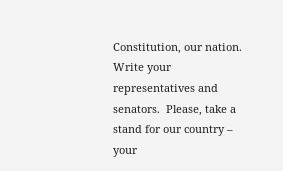Constitution, our nation.  Write your representatives and senators.  Please, take a stand for our country – your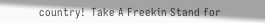country!  Take A Freekin Stand for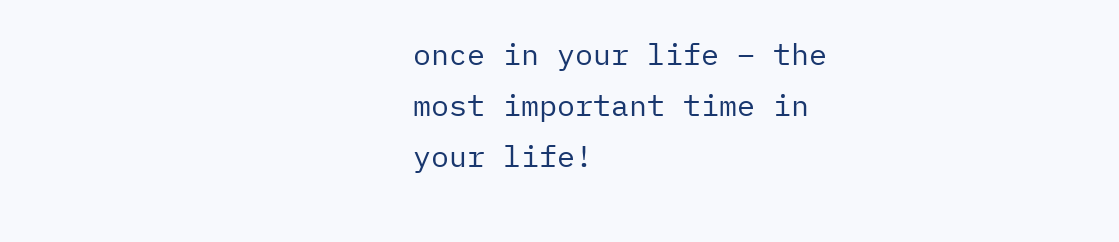once in your life – the most important time in your life!